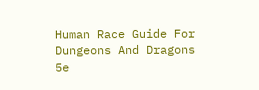Human Race Guide For Dungeons And Dragons 5e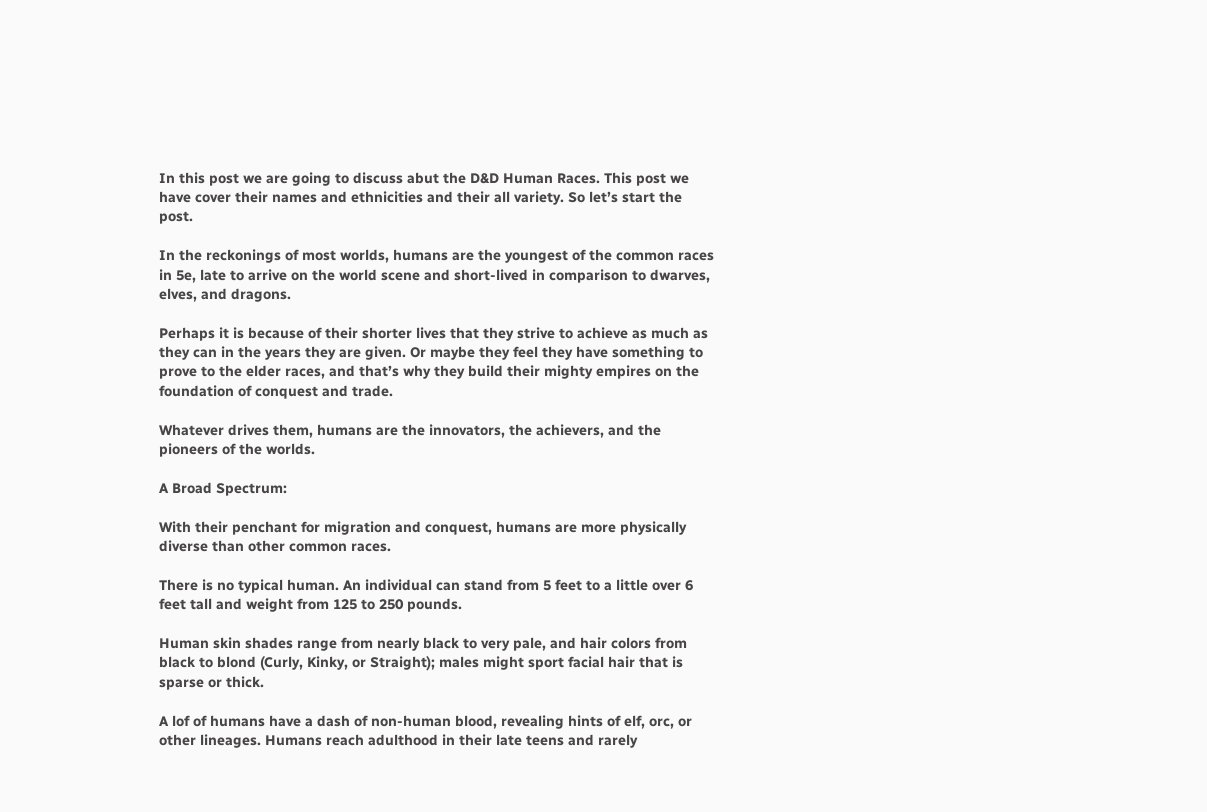In this post we are going to discuss abut the D&D Human Races. This post we have cover their names and ethnicities and their all variety. So let’s start the post.

In the reckonings of most worlds, humans are the youngest of the common races in 5e, late to arrive on the world scene and short-lived in comparison to dwarves, elves, and dragons.

Perhaps it is because of their shorter lives that they strive to achieve as much as they can in the years they are given. Or maybe they feel they have something to prove to the elder races, and that’s why they build their mighty empires on the foundation of conquest and trade.

Whatever drives them, humans are the innovators, the achievers, and the pioneers of the worlds.

A Broad Spectrum:

With their penchant for migration and conquest, humans are more physically diverse than other common races.

There is no typical human. An individual can stand from 5 feet to a little over 6 feet tall and weight from 125 to 250 pounds.

Human skin shades range from nearly black to very pale, and hair colors from black to blond (Curly, Kinky, or Straight); males might sport facial hair that is sparse or thick.

A lof of humans have a dash of non-human blood, revealing hints of elf, orc, or other lineages. Humans reach adulthood in their late teens and rarely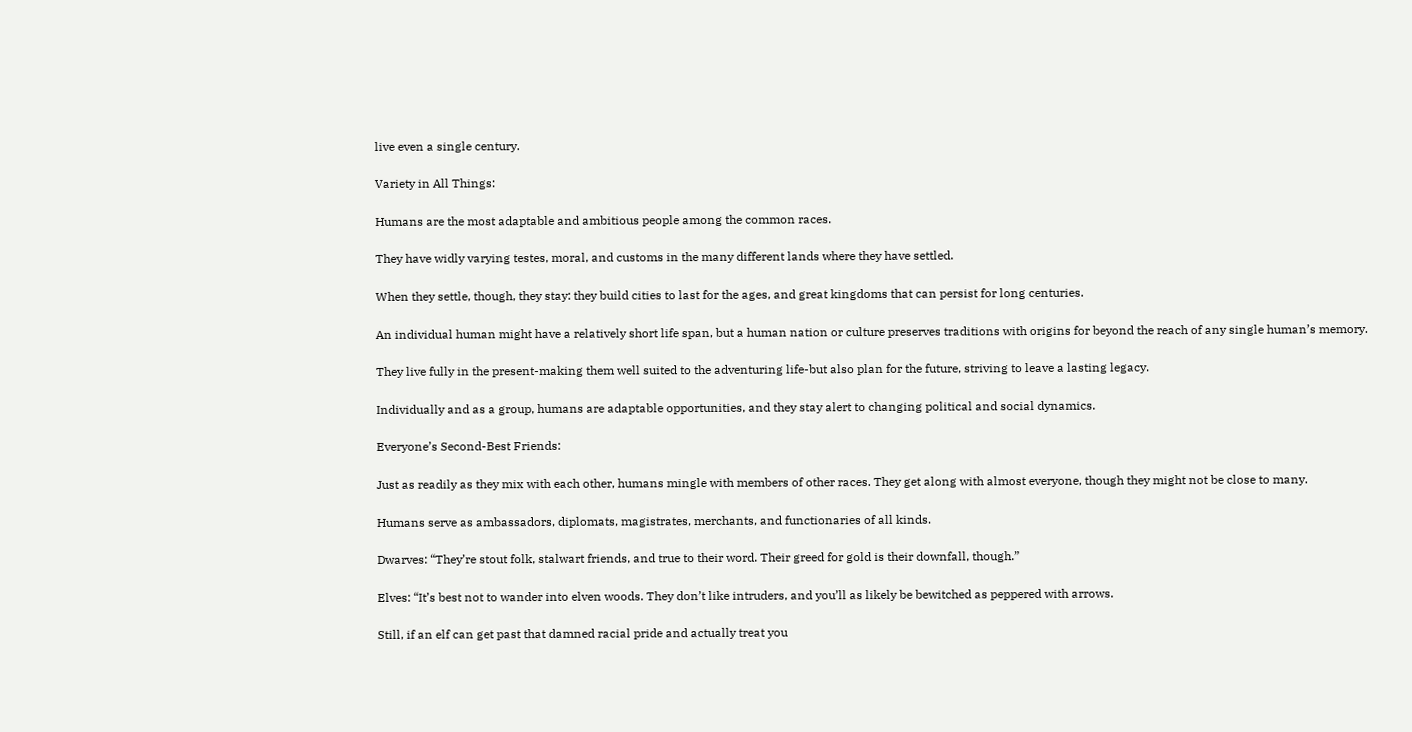live even a single century.

Variety in All Things:

Humans are the most adaptable and ambitious people among the common races.

They have widly varying testes, moral, and customs in the many different lands where they have settled.

When they settle, though, they stay: they build cities to last for the ages, and great kingdoms that can persist for long centuries.

An individual human might have a relatively short life span, but a human nation or culture preserves traditions with origins for beyond the reach of any single human’s memory.

They live fully in the present-making them well suited to the adventuring life-but also plan for the future, striving to leave a lasting legacy.

Individually and as a group, humans are adaptable opportunities, and they stay alert to changing political and social dynamics.

Everyone’s Second-Best Friends:

Just as readily as they mix with each other, humans mingle with members of other races. They get along with almost everyone, though they might not be close to many.

Humans serve as ambassadors, diplomats, magistrates, merchants, and functionaries of all kinds.

Dwarves: “They’re stout folk, stalwart friends, and true to their word. Their greed for gold is their downfall, though.”

Elves: “It’s best not to wander into elven woods. They don’t like intruders, and you’ll as likely be bewitched as peppered with arrows.

Still, if an elf can get past that damned racial pride and actually treat you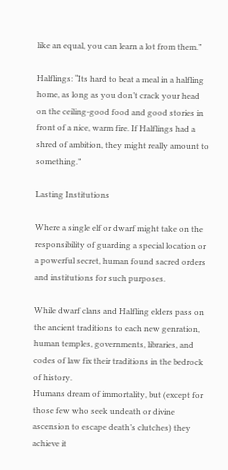like an equal, you can learn a lot from them.”

Halflings: “Its hard to beat a meal in a halfling home, as long as you don’t crack your head on the ceiling-good food and good stories in front of a nice, warm fire. If Halflings had a shred of ambition, they might really amount to something.”

Lasting Institutions

Where a single elf or dwarf might take on the responsibility of guarding a special location or a powerful secret, human found sacred orders and institutions for such purposes.

While dwarf clans and Halfling elders pass on the ancient traditions to each new genration, human temples, governments, libraries, and codes of law fix their traditions in the bedrock of history.
Humans dream of immortality, but (except for those few who seek undeath or divine ascension to escape death’s clutches) they achieve it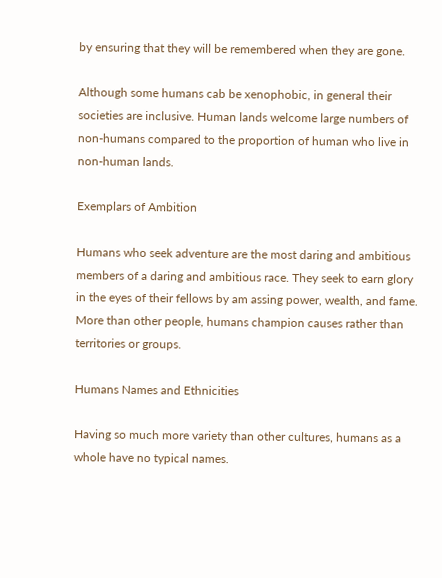by ensuring that they will be remembered when they are gone.

Although some humans cab be xenophobic, in general their societies are inclusive. Human lands welcome large numbers of non-humans compared to the proportion of human who live in non-human lands.

Exemplars of Ambition

Humans who seek adventure are the most daring and ambitious members of a daring and ambitious race. They seek to earn glory in the eyes of their fellows by am assing power, wealth, and fame. More than other people, humans champion causes rather than territories or groups.

Humans Names and Ethnicities

Having so much more variety than other cultures, humans as a whole have no typical names.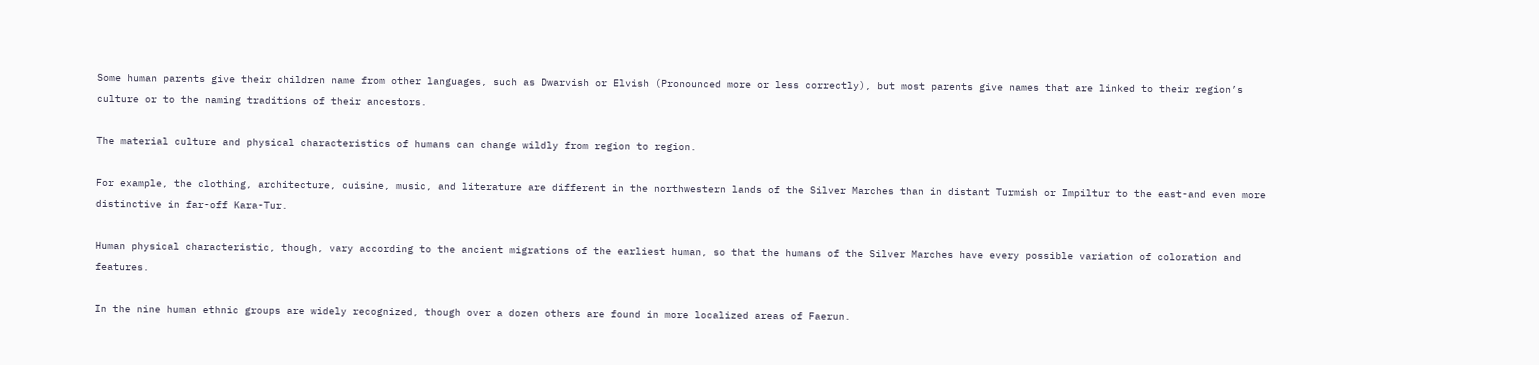Some human parents give their children name from other languages, such as Dwarvish or Elvish (Pronounced more or less correctly), but most parents give names that are linked to their region’s culture or to the naming traditions of their ancestors.

The material culture and physical characteristics of humans can change wildly from region to region.

For example, the clothing, architecture, cuisine, music, and literature are different in the northwestern lands of the Silver Marches than in distant Turmish or Impiltur to the east-and even more distinctive in far-off Kara-Tur.

Human physical characteristic, though, vary according to the ancient migrations of the earliest human, so that the humans of the Silver Marches have every possible variation of coloration and features.

In the nine human ethnic groups are widely recognized, though over a dozen others are found in more localized areas of Faerun.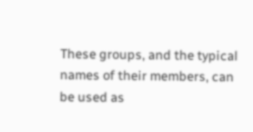These groups, and the typical names of their members, can be used as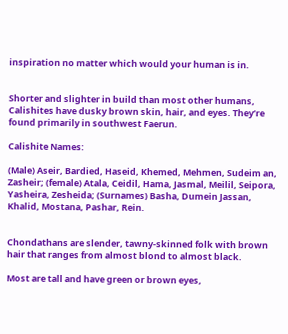inspiration no matter which would your human is in.


Shorter and slighter in build than most other humans, Calishites have dusky brown skin, hair, and eyes. They’re found primarily in southwest Faerun.

Calishite Names:

(Male) Aseir, Bardied, Haseid, Khemed, Mehmen, Sudeim an, Zasheir; (female) Atala, Ceidil, Hama, Jasmal, Meilil, Seipora, Yasheira, Zesheida; (Surnames) Basha, Dumein Jassan, Khalid, Mostana, Pashar, Rein.


Chondathans are slender, tawny-skinned folk with brown hair that ranges from almost blond to almost black.

Most are tall and have green or brown eyes,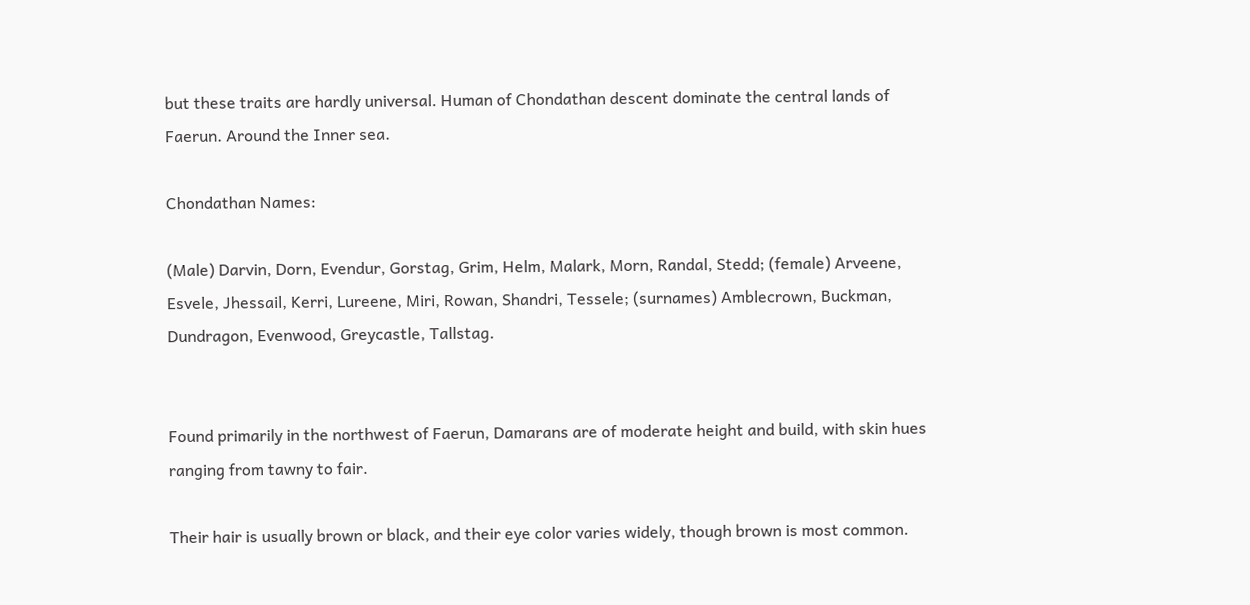but these traits are hardly universal. Human of Chondathan descent dominate the central lands of Faerun. Around the Inner sea.

Chondathan Names:

(Male) Darvin, Dorn, Evendur, Gorstag, Grim, Helm, Malark, Morn, Randal, Stedd; (female) Arveene, Esvele, Jhessail, Kerri, Lureene, Miri, Rowan, Shandri, Tessele; (surnames) Amblecrown, Buckman, Dundragon, Evenwood, Greycastle, Tallstag.


Found primarily in the northwest of Faerun, Damarans are of moderate height and build, with skin hues ranging from tawny to fair.

Their hair is usually brown or black, and their eye color varies widely, though brown is most common.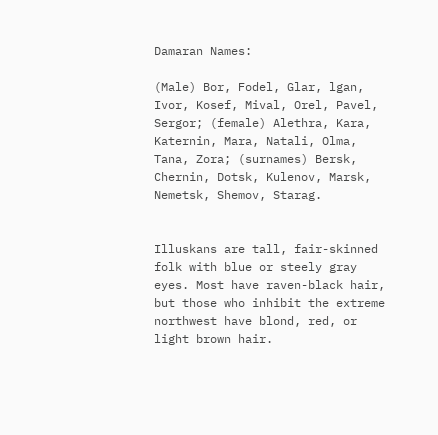Damaran Names:

(Male) Bor, Fodel, Glar, lgan, Ivor, Kosef, Mival, Orel, Pavel, Sergor; (female) Alethra, Kara, Katernin, Mara, Natali, Olma, Tana, Zora; (surnames) Bersk, Chernin, Dotsk, Kulenov, Marsk, Nemetsk, Shemov, Starag.


Illuskans are tall, fair-skinned folk with blue or steely gray eyes. Most have raven-black hair, but those who inhibit the extreme northwest have blond, red, or light brown hair.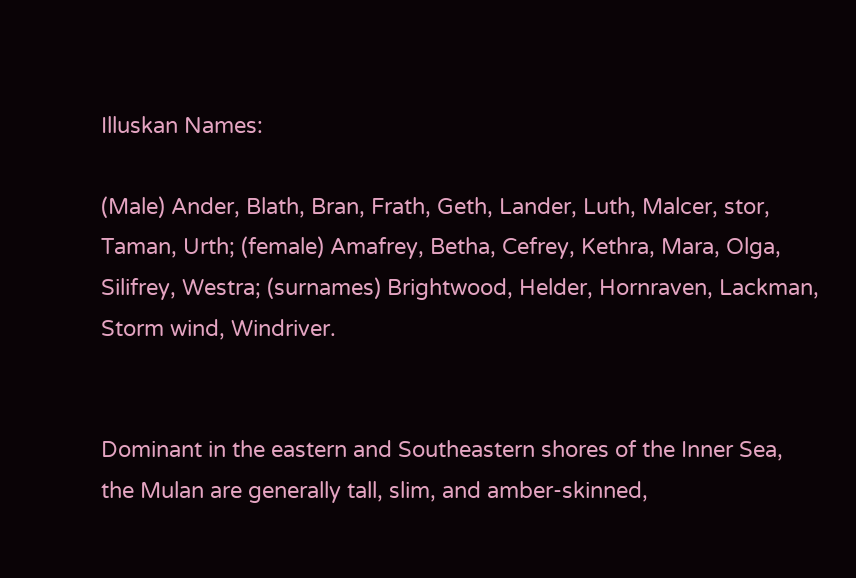Illuskan Names:

(Male) Ander, Blath, Bran, Frath, Geth, Lander, Luth, Malcer, stor, Taman, Urth; (female) Amafrey, Betha, Cefrey, Kethra, Mara, Olga, Silifrey, Westra; (surnames) Brightwood, Helder, Hornraven, Lackman, Storm wind, Windriver.


Dominant in the eastern and Southeastern shores of the Inner Sea, the Mulan are generally tall, slim, and amber-skinned,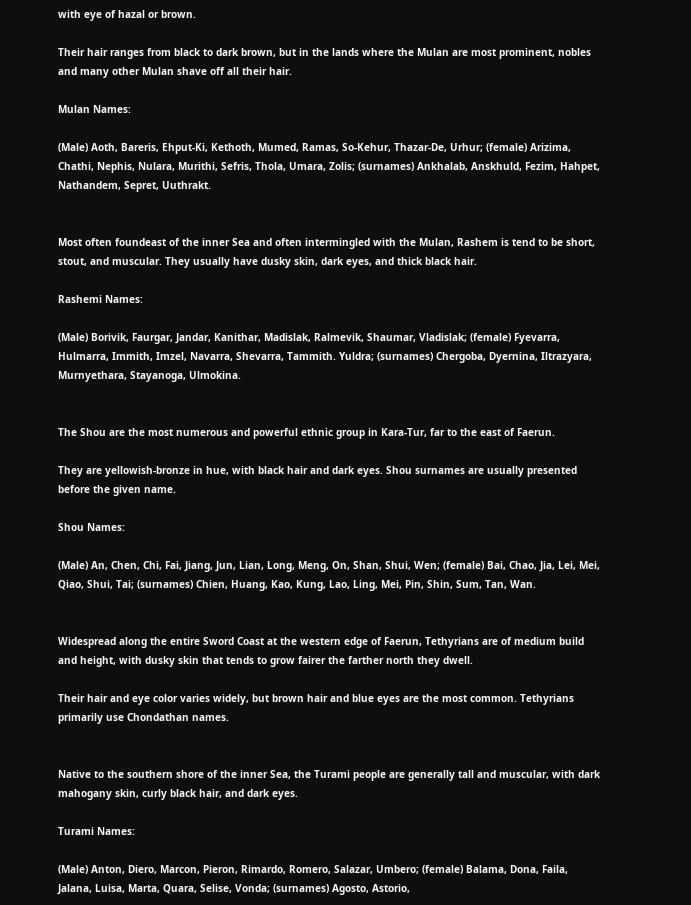with eye of hazal or brown.

Their hair ranges from black to dark brown, but in the lands where the Mulan are most prominent, nobles and many other Mulan shave off all their hair.

Mulan Names:

(Male) Aoth, Bareris, Ehput-Ki, Kethoth, Mumed, Ramas, So-Kehur, Thazar-De, Urhur; (female) Arizima, Chathi, Nephis, Nulara, Murithi, Sefris, Thola, Umara, Zolis; (surnames) Ankhalab, Anskhuld, Fezim, Hahpet, Nathandem, Sepret, Uuthrakt.


Most often foundeast of the inner Sea and often intermingled with the Mulan, Rashem is tend to be short, stout, and muscular. They usually have dusky skin, dark eyes, and thick black hair.

Rashemi Names:

(Male) Borivik, Faurgar, Jandar, Kanithar, Madislak, Ralmevik, Shaumar, Vladislak; (female) Fyevarra, Hulmarra, Immith, Imzel, Navarra, Shevarra, Tammith. Yuldra; (surnames) Chergoba, Dyernina, Iltrazyara, Murnyethara, Stayanoga, Ulmokina.


The Shou are the most numerous and powerful ethnic group in Kara-Tur, far to the east of Faerun.

They are yellowish-bronze in hue, with black hair and dark eyes. Shou surnames are usually presented before the given name.

Shou Names:

(Male) An, Chen, Chi, Fai, Jiang, Jun, Lian, Long, Meng, On, Shan, Shui, Wen; (female) Bai, Chao, Jia, Lei, Mei, Qiao, Shui, Tai; (surnames) Chien, Huang, Kao, Kung, Lao, Ling, Mei, Pin, Shin, Sum, Tan, Wan.


Widespread along the entire Sword Coast at the western edge of Faerun, Tethyrians are of medium build and height, with dusky skin that tends to grow fairer the farther north they dwell.

Their hair and eye color varies widely, but brown hair and blue eyes are the most common. Tethyrians primarily use Chondathan names.


Native to the southern shore of the inner Sea, the Turami people are generally tall and muscular, with dark mahogany skin, curly black hair, and dark eyes.

Turami Names:

(Male) Anton, Diero, Marcon, Pieron, Rimardo, Romero, Salazar, Umbero; (female) Balama, Dona, Faila, Jalana, Luisa, Marta, Quara, Selise, Vonda; (surnames) Agosto, Astorio,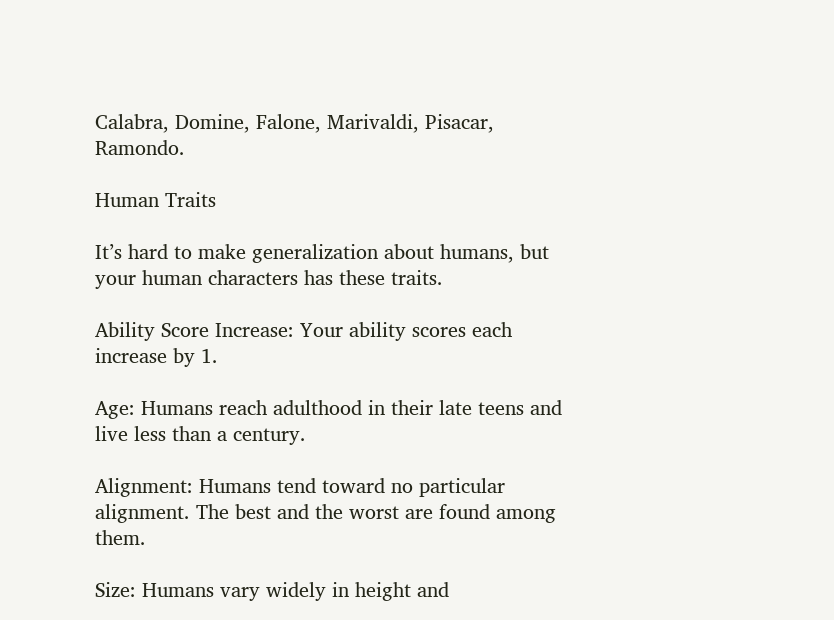Calabra, Domine, Falone, Marivaldi, Pisacar, Ramondo.

Human Traits

It’s hard to make generalization about humans, but your human characters has these traits.

Ability Score Increase: Your ability scores each increase by 1.

Age: Humans reach adulthood in their late teens and live less than a century.

Alignment: Humans tend toward no particular alignment. The best and the worst are found among them.

Size: Humans vary widely in height and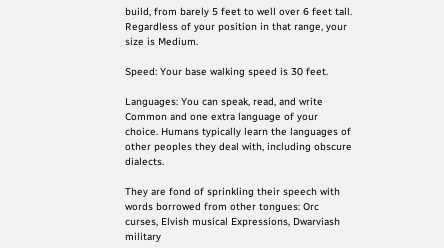build, from barely 5 feet to well over 6 feet tall. Regardless of your position in that range, your size is Medium.

Speed: Your base walking speed is 30 feet.

Languages: You can speak, read, and write Common and one extra language of your choice. Humans typically learn the languages of other peoples they deal with, including obscure dialects.

They are fond of sprinkling their speech with words borrowed from other tongues: Orc curses, Elvish musical Expressions, Dwarviash military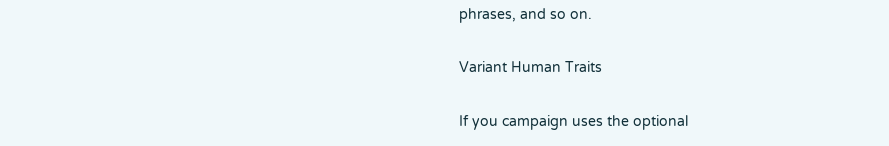phrases, and so on.

Variant Human Traits

If you campaign uses the optional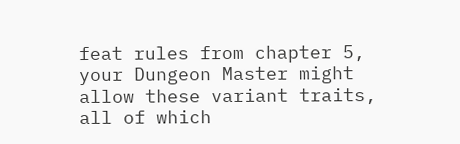feat rules from chapter 5, your Dungeon Master might allow these variant traits, all of which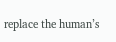replace the human’s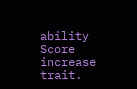ability Score increase trait.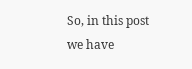So, in this post we have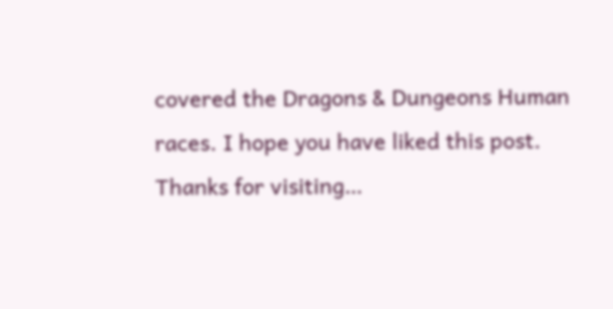covered the Dragons & Dungeons Human races. I hope you have liked this post. Thanks for visiting…